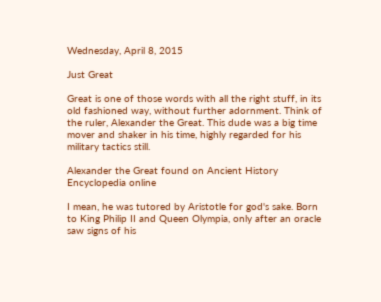Wednesday, April 8, 2015

Just Great

Great is one of those words with all the right stuff, in its old fashioned way, without further adornment. Think of the ruler, Alexander the Great. This dude was a big time mover and shaker in his time, highly regarded for his military tactics still.

Alexander the Great found on Ancient History Encyclopedia online

I mean, he was tutored by Aristotle for god's sake. Born to King Philip II and Queen Olympia, only after an oracle saw signs of his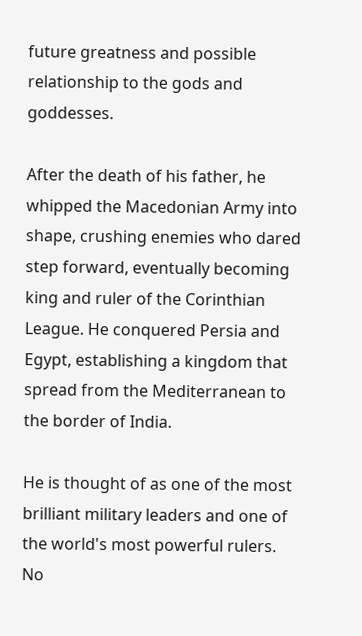future greatness and possible relationship to the gods and goddesses.

After the death of his father, he whipped the Macedonian Army into shape, crushing enemies who dared step forward, eventually becoming king and ruler of the Corinthian League. He conquered Persia and Egypt, establishing a kingdom that spread from the Mediterranean to the border of India.

He is thought of as one of the most brilliant military leaders and one of the world's most powerful rulers. No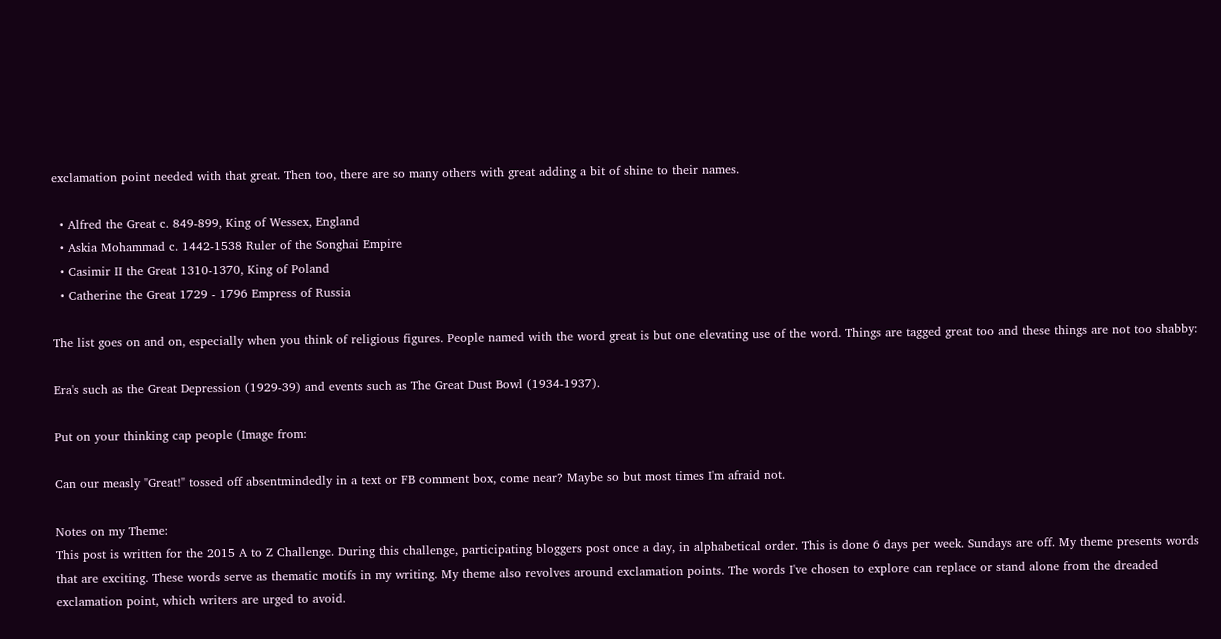exclamation point needed with that great. Then too, there are so many others with great adding a bit of shine to their names.

  • Alfred the Great c. 849-899, King of Wessex, England
  • Askia Mohammad c. 1442-1538 Ruler of the Songhai Empire
  • Casimir II the Great 1310-1370, King of Poland
  • Catherine the Great 1729 - 1796 Empress of Russia

The list goes on and on, especially when you think of religious figures. People named with the word great is but one elevating use of the word. Things are tagged great too and these things are not too shabby:

Era's such as the Great Depression (1929-39) and events such as The Great Dust Bowl (1934-1937).

Put on your thinking cap people (Image from:

Can our measly "Great!" tossed off absentmindedly in a text or FB comment box, come near? Maybe so but most times I'm afraid not.

Notes on my Theme:
This post is written for the 2015 A to Z Challenge. During this challenge, participating bloggers post once a day, in alphabetical order. This is done 6 days per week. Sundays are off. My theme presents words that are exciting. These words serve as thematic motifs in my writing. My theme also revolves around exclamation points. The words I've chosen to explore can replace or stand alone from the dreaded exclamation point, which writers are urged to avoid.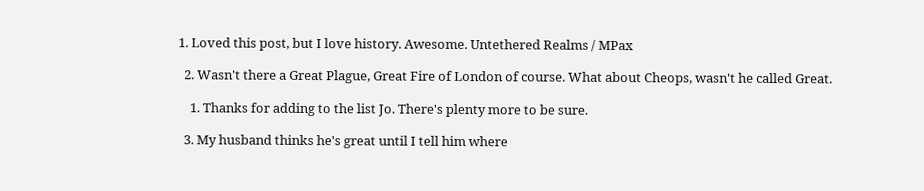1. Loved this post, but I love history. Awesome. Untethered Realms / MPax

  2. Wasn't there a Great Plague, Great Fire of London of course. What about Cheops, wasn't he called Great.

    1. Thanks for adding to the list Jo. There's plenty more to be sure.

  3. My husband thinks he's great until I tell him where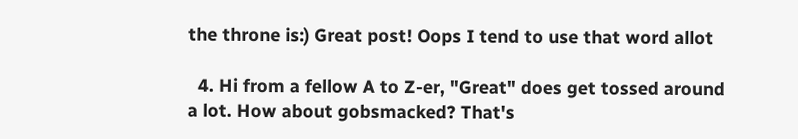the throne is:) Great post! Oops I tend to use that word allot

  4. Hi from a fellow A to Z-er, "Great" does get tossed around a lot. How about gobsmacked? That's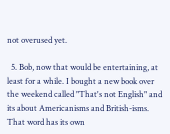not overused yet.

  5. Bob, now that would be entertaining, at least for a while. I bought a new book over the weekend called "That's not English" and its about Americanisms and British-isms. That word has its own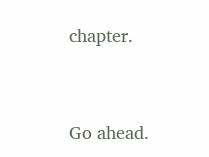chapter.


Go ahead.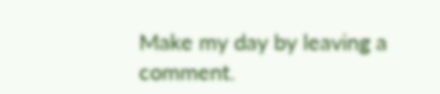Make my day by leaving a comment.